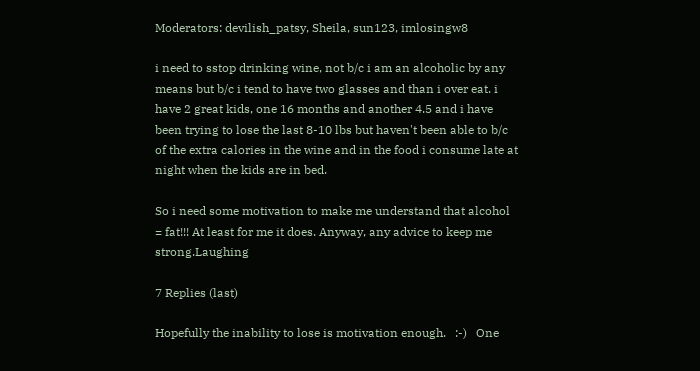Moderators: devilish_patsy, Sheila, sun123, imlosingw8

i need to sstop drinking wine, not b/c i am an alcoholic by any means but b/c i tend to have two glasses and than i over eat. i have 2 great kids, one 16 months and another 4.5 and i have been trying to lose the last 8-10 lbs but haven't been able to b/c of the extra calories in the wine and in the food i consume late at night when the kids are in bed.

So i need some motivation to make me understand that alcohol = fat!!! At least for me it does. Anyway, any advice to keep me strong.Laughing

7 Replies (last)

Hopefully the inability to lose is motivation enough.   :-)   One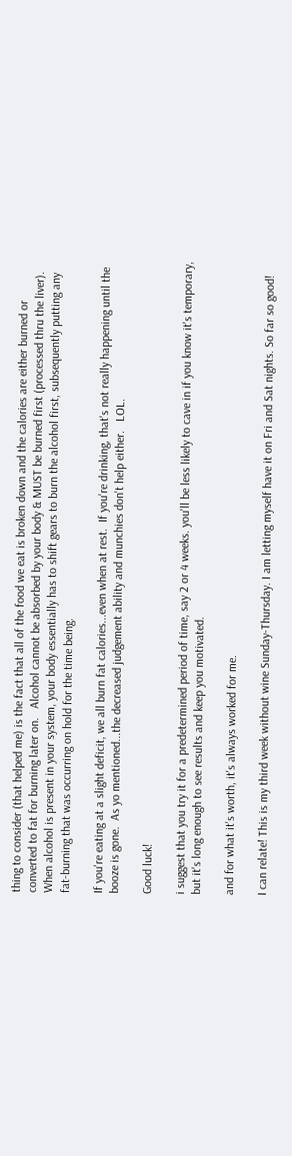thing to consider (that helped me) is the fact that all of the food we eat is broken down and the calories are either burned or converted to fat for burning later on.   Alcohol cannot be absorbed by your body & MUST be burned first (processed thru the liver).  When alcohol is present in your system, your body essentially has to shift gears to burn the alcohol first, subsequently putting any fat-burning that was occurring on hold for the time being.

If you're eating at a slight deficit, we all burn fat calories...even when at rest.  If you're drinking, that's not really happening until the booze is gone.  As yo mentioned...the decreased judgement ability and munchies don't help either.   LOL.

Good luck!

i suggest that you try it for a predetermined period of time, say 2 or 4 weeks. you'll be less likely to cave in if you know it's temporary, but it's long enough to see results and keep you motivated.

and for what it's worth, it's always worked for me.

I can relate! This is my third week without wine Sunday-Thursday. I am letting myself have it on Fri and Sat nights. So far so good!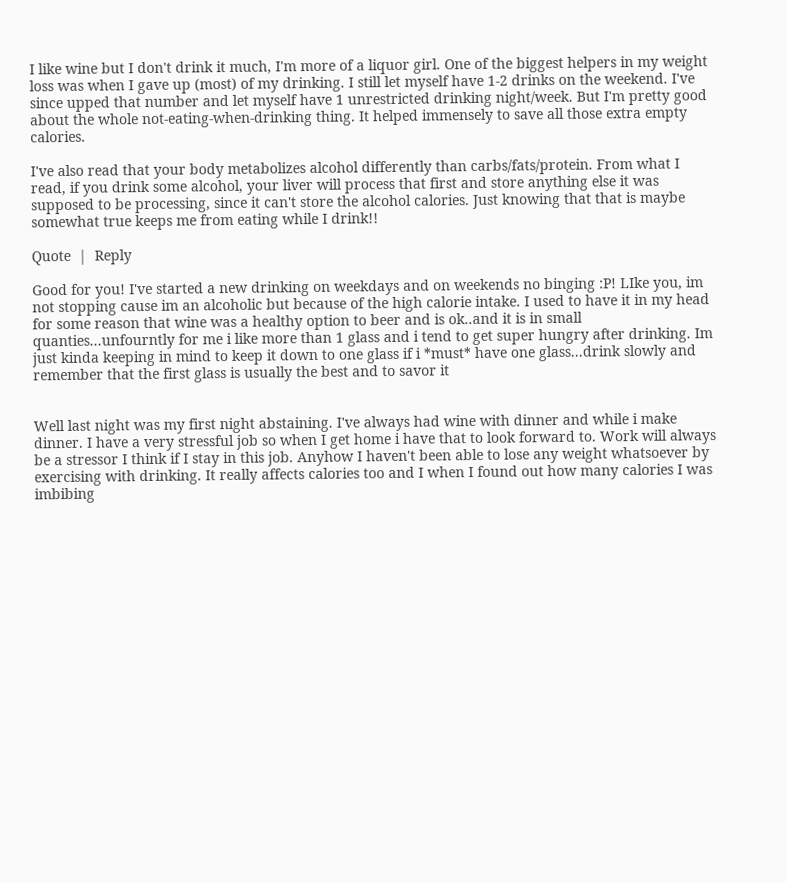I like wine but I don't drink it much, I'm more of a liquor girl. One of the biggest helpers in my weight loss was when I gave up (most) of my drinking. I still let myself have 1-2 drinks on the weekend. I've since upped that number and let myself have 1 unrestricted drinking night/week. But I'm pretty good about the whole not-eating-when-drinking thing. It helped immensely to save all those extra empty calories.

I've also read that your body metabolizes alcohol differently than carbs/fats/protein. From what I read, if you drink some alcohol, your liver will process that first and store anything else it was supposed to be processing, since it can't store the alcohol calories. Just knowing that that is maybe somewhat true keeps me from eating while I drink!!

Quote  |  Reply

Good for you! I've started a new drinking on weekdays and on weekends no binging :P! LIke you, im not stopping cause im an alcoholic but because of the high calorie intake. I used to have it in my head for some reason that wine was a healthy option to beer and is ok..and it is in small quanties...unfourntly for me i like more than 1 glass and i tend to get super hungry after drinking. Im just kinda keeping in mind to keep it down to one glass if i *must* have one glass...drink slowly and remember that the first glass is usually the best and to savor it


Well last night was my first night abstaining. I've always had wine with dinner and while i make dinner. I have a very stressful job so when I get home i have that to look forward to. Work will always be a stressor I think if I stay in this job. Anyhow I haven't been able to lose any weight whatsoever by exercising with drinking. It really affects calories too and I when I found out how many calories I was imbibing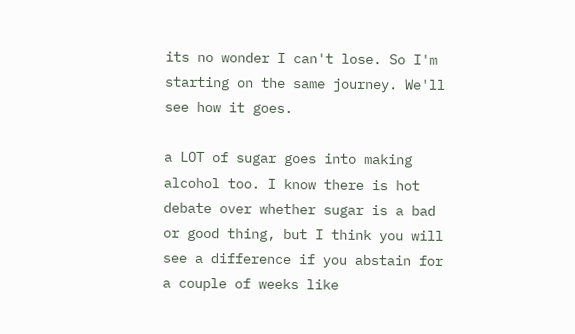its no wonder I can't lose. So I'm starting on the same journey. We'll see how it goes.

a LOT of sugar goes into making alcohol too. I know there is hot debate over whether sugar is a bad or good thing, but I think you will see a difference if you abstain for a couple of weeks like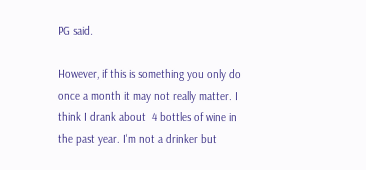PG said.

However, if this is something you only do once a month it may not really matter. I think I drank about  4 bottles of wine in the past year. I'm not a drinker but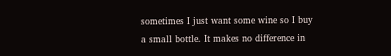sometimes I just want some wine so I buy a small bottle. It makes no difference in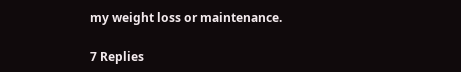my weight loss or maintenance.

7 Replies